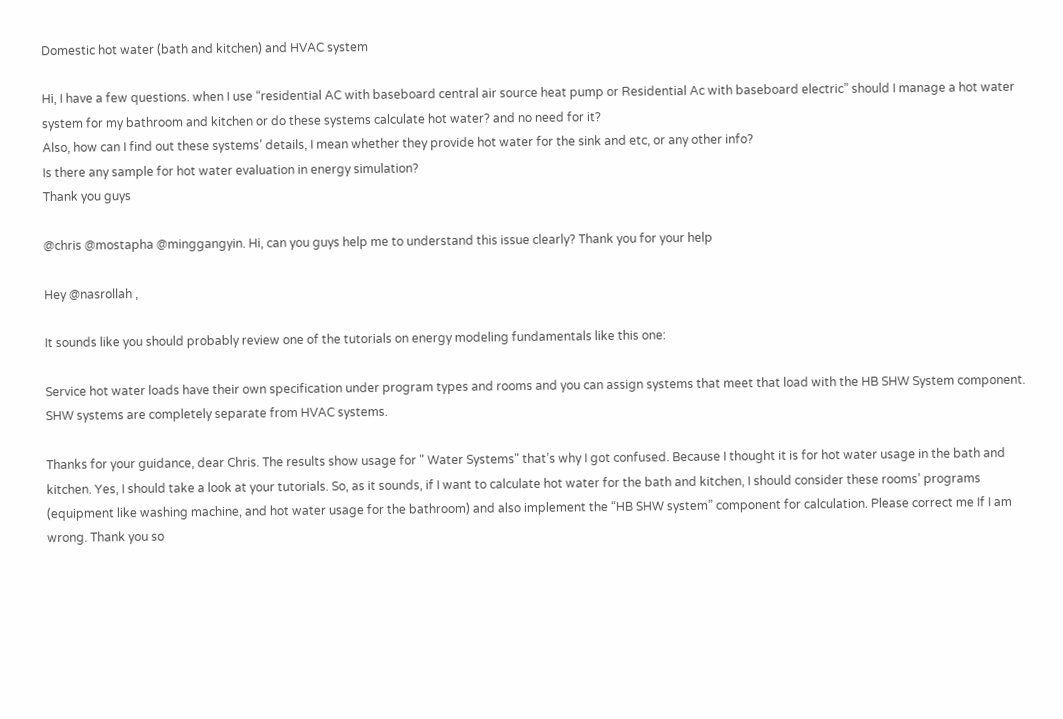Domestic hot water (bath and kitchen) and HVAC system

Hi, I have a few questions. when I use “residential AC with baseboard central air source heat pump or Residential Ac with baseboard electric” should I manage a hot water system for my bathroom and kitchen or do these systems calculate hot water? and no need for it?
Also, how can I find out these systems’ details, I mean whether they provide hot water for the sink and etc, or any other info?
Is there any sample for hot water evaluation in energy simulation?
Thank you guys

@chris @mostapha @minggangyin. Hi, can you guys help me to understand this issue clearly? Thank you for your help

Hey @nasrollah ,

It sounds like you should probably review one of the tutorials on energy modeling fundamentals like this one:

Service hot water loads have their own specification under program types and rooms and you can assign systems that meet that load with the HB SHW System component. SHW systems are completely separate from HVAC systems.

Thanks for your guidance, dear Chris. The results show usage for " Water Systems" that’s why I got confused. Because I thought it is for hot water usage in the bath and kitchen. Yes, I should take a look at your tutorials. So, as it sounds, if I want to calculate hot water for the bath and kitchen, I should consider these rooms’ programs (equipment like washing machine, and hot water usage for the bathroom) and also implement the “HB SHW system” component for calculation. Please correct me If I am wrong. Thank you so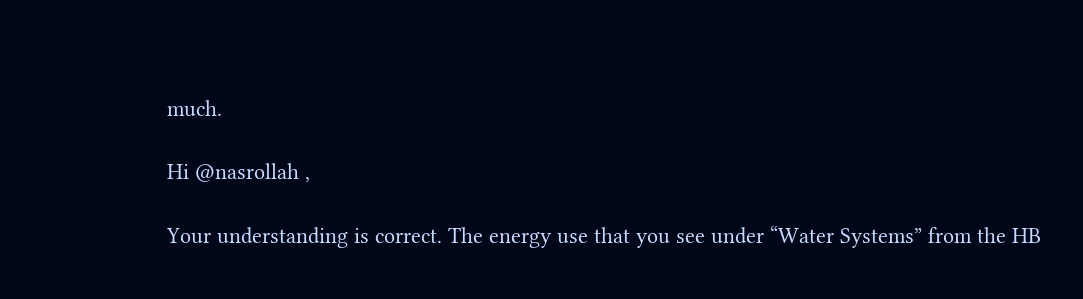much.

Hi @nasrollah ,

Your understanding is correct. The energy use that you see under “Water Systems” from the HB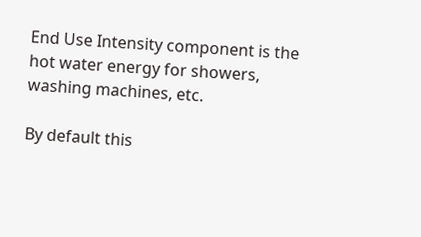End Use Intensity component is the hot water energy for showers, washing machines, etc.

By default this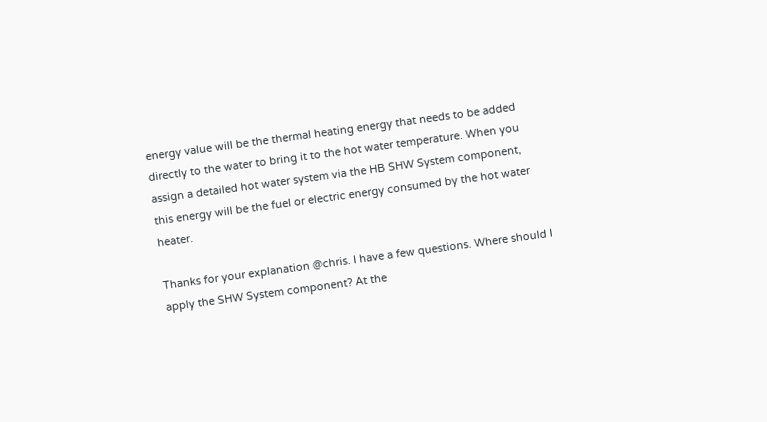energy value will be the thermal heating energy that needs to be added directly to the water to bring it to the hot water temperature. When you assign a detailed hot water system via the HB SHW System component, this energy will be the fuel or electric energy consumed by the hot water heater.

Thanks for your explanation @chris. I have a few questions. Where should I apply the SHW System component? At the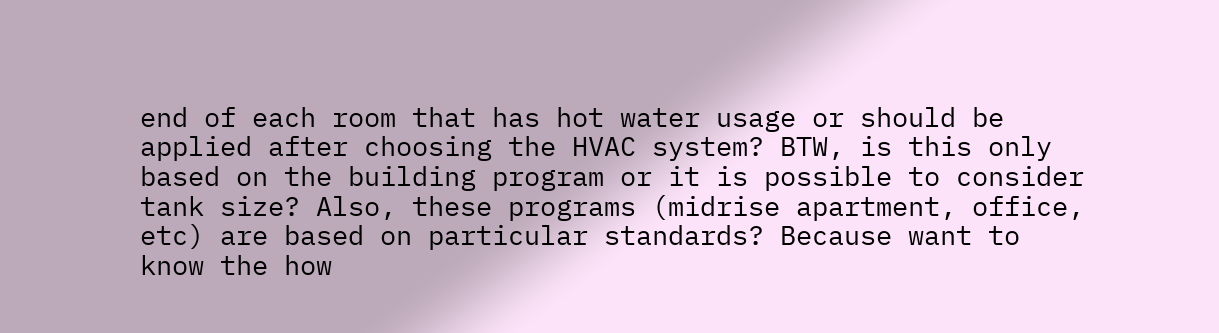end of each room that has hot water usage or should be applied after choosing the HVAC system? BTW, is this only based on the building program or it is possible to consider tank size? Also, these programs (midrise apartment, office, etc) are based on particular standards? Because want to know the how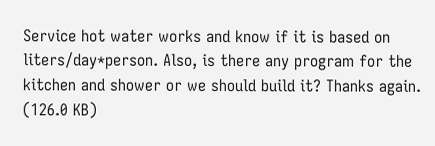Service hot water works and know if it is based on liters/day*person. Also, is there any program for the kitchen and shower or we should build it? Thanks again. (126.0 KB)